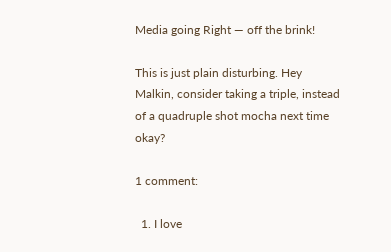Media going Right — off the brink!

This is just plain disturbing. Hey Malkin, consider taking a triple, instead of a quadruple shot mocha next time okay?

1 comment:

  1. I love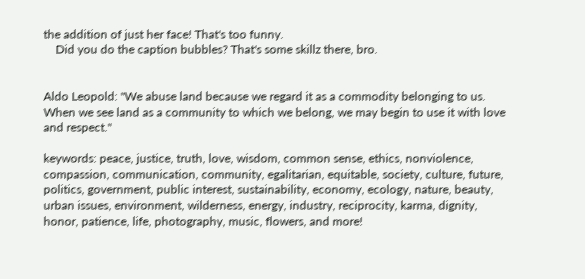the addition of just her face! That's too funny.
    Did you do the caption bubbles? That's some skillz there, bro.


Aldo Leopold: "We abuse land because we regard it as a commodity belonging to us. When we see land as a community to which we belong, we may begin to use it with love and respect."

keywords: peace, justice, truth, love, wisdom, common sense, ethics, nonviolence, compassion, communication, community, egalitarian, equitable, society, culture, future, politics, government, public interest, sustainability, economy, ecology, nature, beauty, urban issues, environment, wilderness, energy, industry, reciprocity, karma, dignity, honor, patience, life, photography, music, flowers, and more!